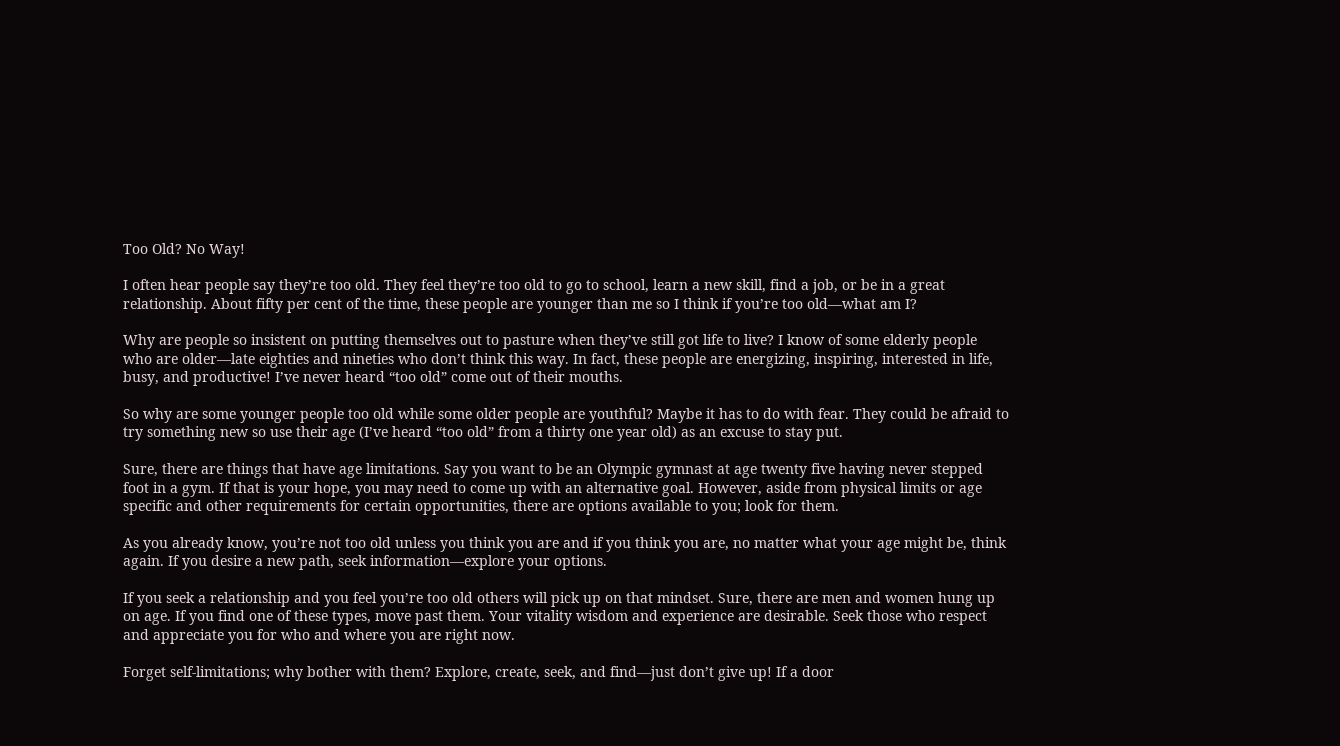Too Old? No Way!

I often hear people say they’re too old. They feel they’re too old to go to school, learn a new skill, find a job, or be in a great relationship. About fifty per cent of the time, these people are younger than me so I think if you’re too old—what am I?

Why are people so insistent on putting themselves out to pasture when they’ve still got life to live? I know of some elderly people who are older—late eighties and nineties who don’t think this way. In fact, these people are energizing, inspiring, interested in life, busy, and productive! I’ve never heard “too old” come out of their mouths.

So why are some younger people too old while some older people are youthful? Maybe it has to do with fear. They could be afraid to try something new so use their age (I’ve heard “too old” from a thirty one year old) as an excuse to stay put.

Sure, there are things that have age limitations. Say you want to be an Olympic gymnast at age twenty five having never stepped foot in a gym. If that is your hope, you may need to come up with an alternative goal. However, aside from physical limits or age specific and other requirements for certain opportunities, there are options available to you; look for them.

As you already know, you’re not too old unless you think you are and if you think you are, no matter what your age might be, think again. If you desire a new path, seek information—explore your options.

If you seek a relationship and you feel you’re too old others will pick up on that mindset. Sure, there are men and women hung up on age. If you find one of these types, move past them. Your vitality wisdom and experience are desirable. Seek those who respect and appreciate you for who and where you are right now.

Forget self-limitations; why bother with them? Explore, create, seek, and find—just don’t give up! If a door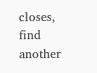closes, find another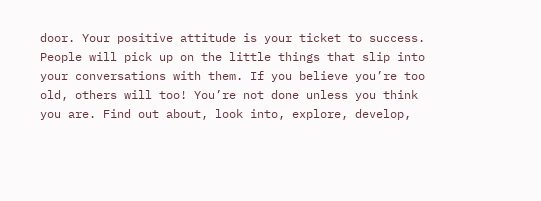door. Your positive attitude is your ticket to success. People will pick up on the little things that slip into your conversations with them. If you believe you’re too old, others will too! You’re not done unless you think you are. Find out about, look into, explore, develop,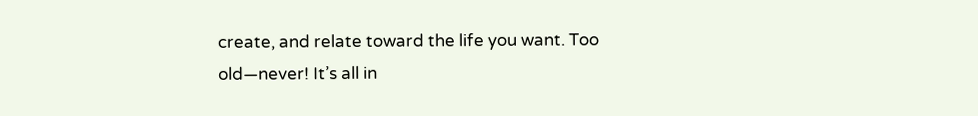create, and relate toward the life you want. Too old—never! It’s all in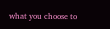what you choose to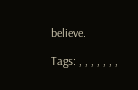believe.

Tags: , , , , , , ,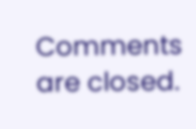Comments are closed.